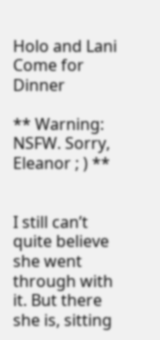Holo and Lani Come for Dinner

** Warning: NSFW. Sorry, Eleanor ; ) **


I still can’t quite believe she went through with it. But there she is, sitting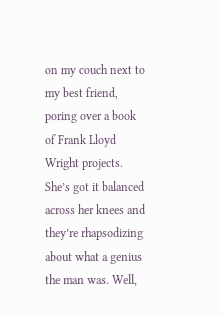on my couch next to my best friend, poring over a book of Frank Lloyd Wright projects. She’s got it balanced across her knees and they’re rhapsodizing about what a genius the man was. Well,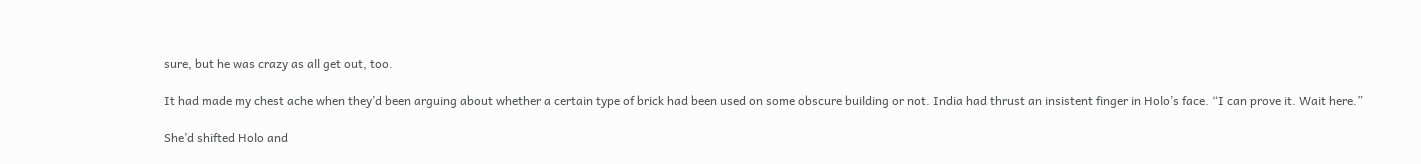sure, but he was crazy as all get out, too.

It had made my chest ache when they’d been arguing about whether a certain type of brick had been used on some obscure building or not. India had thrust an insistent finger in Holo’s face. “I can prove it. Wait here.”

She’d shifted Holo and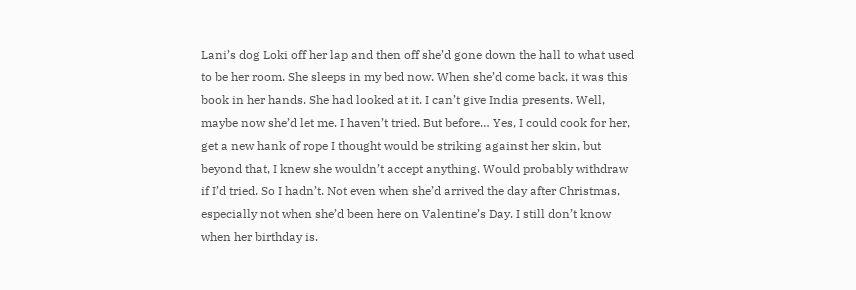Lani’s dog Loki off her lap and then off she’d gone down the hall to what used to be her room. She sleeps in my bed now. When she’d come back, it was this book in her hands. She had looked at it. I can’t give India presents. Well, maybe now she’d let me. I haven’t tried. But before… Yes, I could cook for her, get a new hank of rope I thought would be striking against her skin, but beyond that, I knew she wouldn’t accept anything. Would probably withdraw if I’d tried. So I hadn’t. Not even when she’d arrived the day after Christmas, especially not when she’d been here on Valentine’s Day. I still don’t know when her birthday is.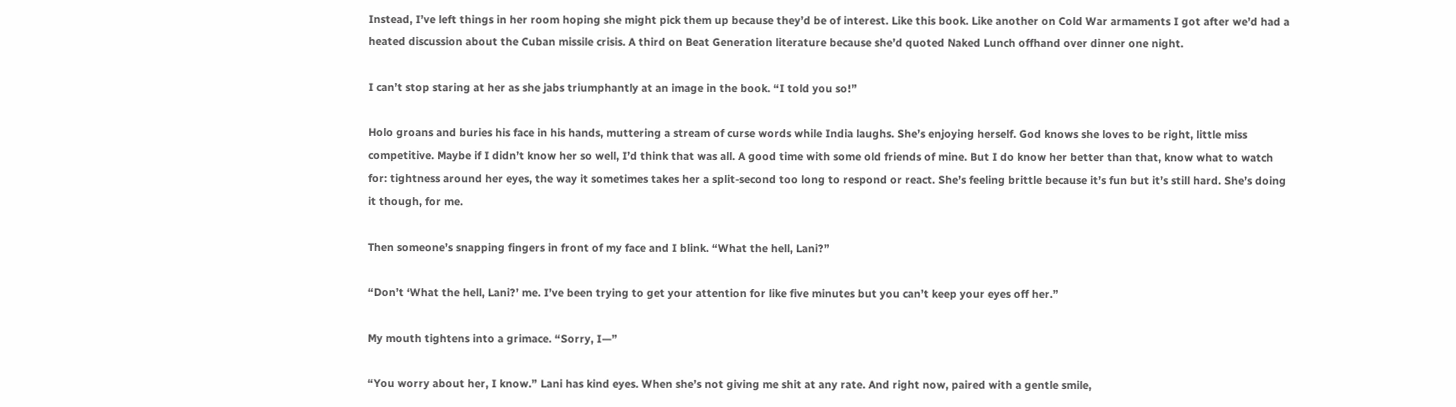Instead, I’ve left things in her room hoping she might pick them up because they’d be of interest. Like this book. Like another on Cold War armaments I got after we’d had a heated discussion about the Cuban missile crisis. A third on Beat Generation literature because she’d quoted Naked Lunch offhand over dinner one night.

I can’t stop staring at her as she jabs triumphantly at an image in the book. “I told you so!”

Holo groans and buries his face in his hands, muttering a stream of curse words while India laughs. She’s enjoying herself. God knows she loves to be right, little miss competitive. Maybe if I didn’t know her so well, I’d think that was all. A good time with some old friends of mine. But I do know her better than that, know what to watch for: tightness around her eyes, the way it sometimes takes her a split-second too long to respond or react. She’s feeling brittle because it’s fun but it’s still hard. She’s doing it though, for me.

Then someone’s snapping fingers in front of my face and I blink. “What the hell, Lani?”

“Don’t ‘What the hell, Lani?’ me. I’ve been trying to get your attention for like five minutes but you can’t keep your eyes off her.”

My mouth tightens into a grimace. “Sorry, I—”

“You worry about her, I know.” Lani has kind eyes. When she’s not giving me shit at any rate. And right now, paired with a gentle smile,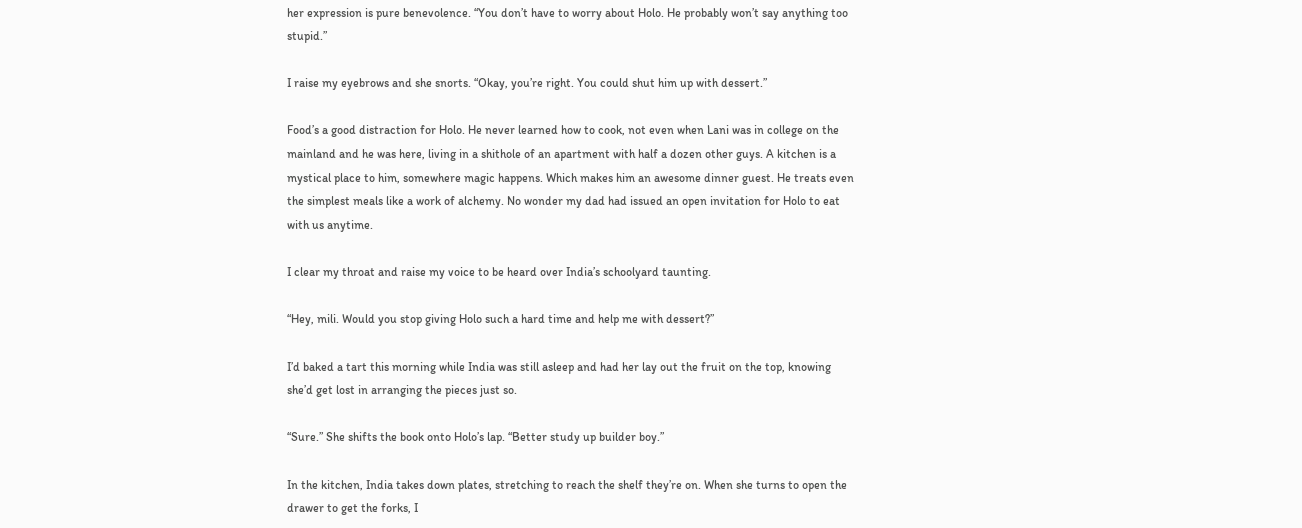her expression is pure benevolence. “You don’t have to worry about Holo. He probably won’t say anything too stupid.”

I raise my eyebrows and she snorts. “Okay, you’re right. You could shut him up with dessert.”

Food’s a good distraction for Holo. He never learned how to cook, not even when Lani was in college on the mainland and he was here, living in a shithole of an apartment with half a dozen other guys. A kitchen is a mystical place to him, somewhere magic happens. Which makes him an awesome dinner guest. He treats even the simplest meals like a work of alchemy. No wonder my dad had issued an open invitation for Holo to eat with us anytime.

I clear my throat and raise my voice to be heard over India’s schoolyard taunting.

“Hey, mili. Would you stop giving Holo such a hard time and help me with dessert?”

I’d baked a tart this morning while India was still asleep and had her lay out the fruit on the top, knowing she’d get lost in arranging the pieces just so.

“Sure.” She shifts the book onto Holo’s lap. “Better study up builder boy.”

In the kitchen, India takes down plates, stretching to reach the shelf they’re on. When she turns to open the drawer to get the forks, I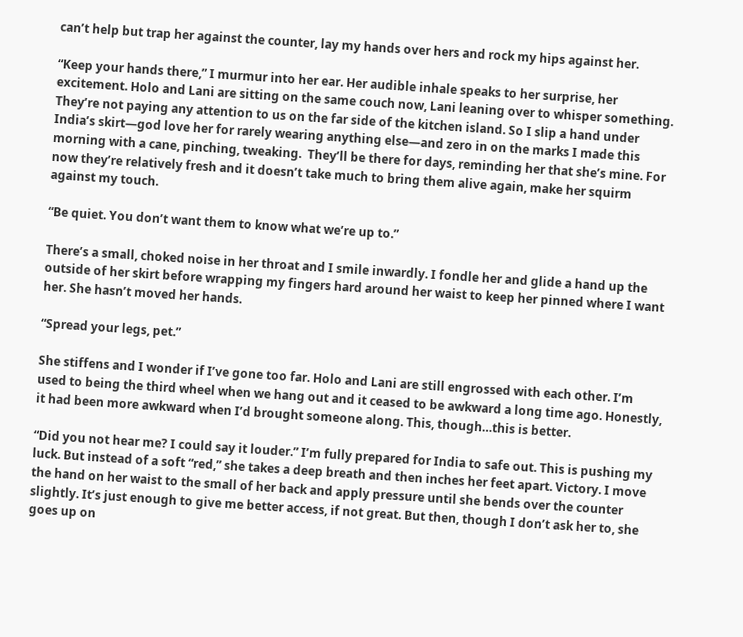can’t help but trap her against the counter, lay my hands over hers and rock my hips against her.

“Keep your hands there,” I murmur into her ear. Her audible inhale speaks to her surprise, her excitement. Holo and Lani are sitting on the same couch now, Lani leaning over to whisper something. They’re not paying any attention to us on the far side of the kitchen island. So I slip a hand under India’s skirt—god love her for rarely wearing anything else—and zero in on the marks I made this morning with a cane, pinching, tweaking.  They’ll be there for days, reminding her that she’s mine. For now they’re relatively fresh and it doesn’t take much to bring them alive again, make her squirm against my touch.

“Be quiet. You don’t want them to know what we’re up to.”

There’s a small, choked noise in her throat and I smile inwardly. I fondle her and glide a hand up the outside of her skirt before wrapping my fingers hard around her waist to keep her pinned where I want her. She hasn’t moved her hands.

“Spread your legs, pet.”

She stiffens and I wonder if I’ve gone too far. Holo and Lani are still engrossed with each other. I’m used to being the third wheel when we hang out and it ceased to be awkward a long time ago. Honestly, it had been more awkward when I’d brought someone along. This, though…this is better.

“Did you not hear me? I could say it louder.” I’m fully prepared for India to safe out. This is pushing my luck. But instead of a soft “red,” she takes a deep breath and then inches her feet apart. Victory. I move the hand on her waist to the small of her back and apply pressure until she bends over the counter slightly. It’s just enough to give me better access, if not great. But then, though I don’t ask her to, she goes up on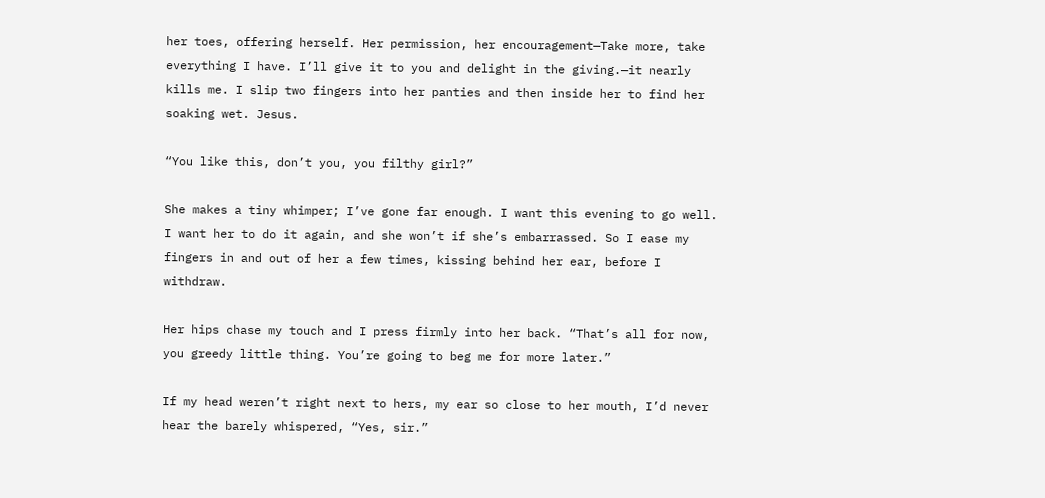her toes, offering herself. Her permission, her encouragement—Take more, take everything I have. I’ll give it to you and delight in the giving.—it nearly kills me. I slip two fingers into her panties and then inside her to find her soaking wet. Jesus.

“You like this, don’t you, you filthy girl?”

She makes a tiny whimper; I’ve gone far enough. I want this evening to go well. I want her to do it again, and she won’t if she’s embarrassed. So I ease my fingers in and out of her a few times, kissing behind her ear, before I withdraw.

Her hips chase my touch and I press firmly into her back. “That’s all for now, you greedy little thing. You’re going to beg me for more later.”

If my head weren’t right next to hers, my ear so close to her mouth, I’d never hear the barely whispered, “Yes, sir.”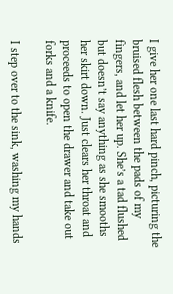I give her one last hard pinch, picturing the bruised flesh between the pads of my fingers, and let her up. She’s a tad flushed but doesn’t say anything as she smooths her skirt down. Just clears her throat and proceeds to open the drawer and take out forks and a knife.

I step over to the sink, washing my hands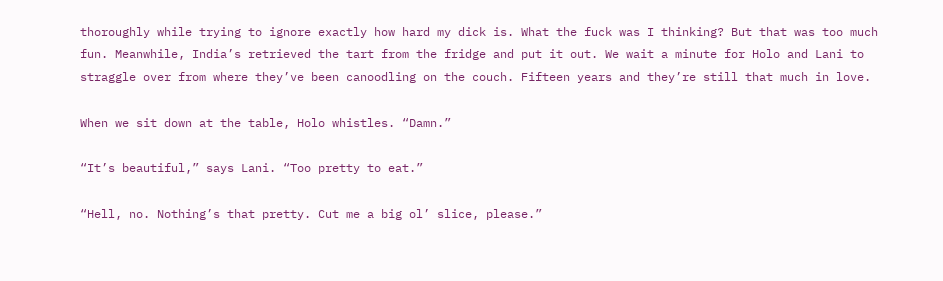thoroughly while trying to ignore exactly how hard my dick is. What the fuck was I thinking? But that was too much fun. Meanwhile, India’s retrieved the tart from the fridge and put it out. We wait a minute for Holo and Lani to straggle over from where they’ve been canoodling on the couch. Fifteen years and they’re still that much in love.

When we sit down at the table, Holo whistles. “Damn.”

“It’s beautiful,” says Lani. “Too pretty to eat.”

“Hell, no. Nothing’s that pretty. Cut me a big ol’ slice, please.”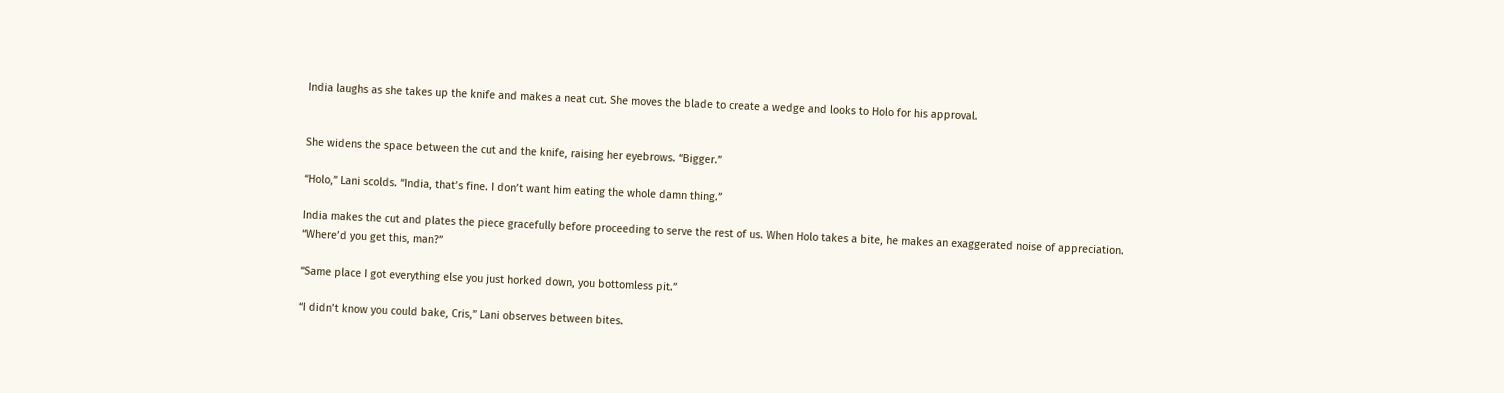India laughs as she takes up the knife and makes a neat cut. She moves the blade to create a wedge and looks to Holo for his approval.


She widens the space between the cut and the knife, raising her eyebrows. “Bigger.”

“Holo,” Lani scolds. “India, that’s fine. I don’t want him eating the whole damn thing.”

India makes the cut and plates the piece gracefully before proceeding to serve the rest of us. When Holo takes a bite, he makes an exaggerated noise of appreciation. “Where’d you get this, man?”

“Same place I got everything else you just horked down, you bottomless pit.”

“I didn’t know you could bake, Cris,” Lani observes between bites.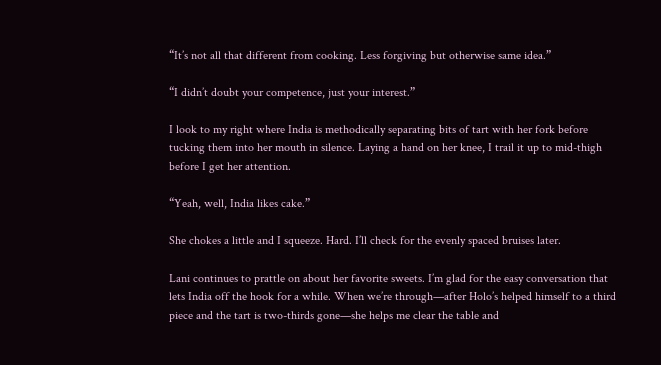“It’s not all that different from cooking. Less forgiving but otherwise same idea.”

“I didn’t doubt your competence, just your interest.”

I look to my right where India is methodically separating bits of tart with her fork before tucking them into her mouth in silence. Laying a hand on her knee, I trail it up to mid-thigh before I get her attention.

“Yeah, well, India likes cake.”

She chokes a little and I squeeze. Hard. I’ll check for the evenly spaced bruises later.

Lani continues to prattle on about her favorite sweets. I’m glad for the easy conversation that lets India off the hook for a while. When we’re through—after Holo’s helped himself to a third piece and the tart is two-thirds gone—she helps me clear the table and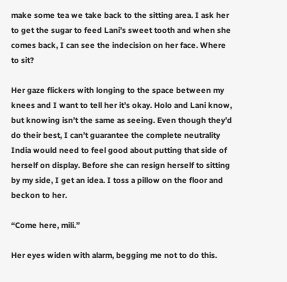make some tea we take back to the sitting area. I ask her to get the sugar to feed Lani’s sweet tooth and when she comes back, I can see the indecision on her face. Where to sit?

Her gaze flickers with longing to the space between my knees and I want to tell her it’s okay. Holo and Lani know, but knowing isn’t the same as seeing. Even though they’d do their best, I can’t guarantee the complete neutrality India would need to feel good about putting that side of herself on display. Before she can resign herself to sitting by my side, I get an idea. I toss a pillow on the floor and beckon to her.

“Come here, mili.”

Her eyes widen with alarm, begging me not to do this.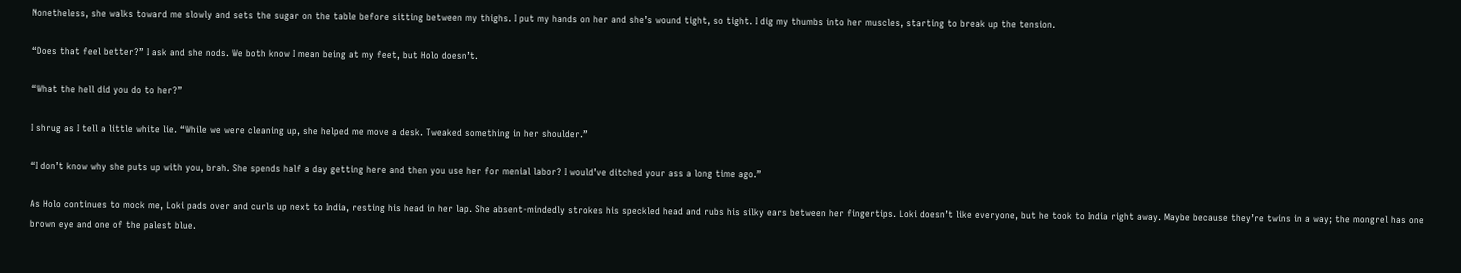Nonetheless, she walks toward me slowly and sets the sugar on the table before sitting between my thighs. I put my hands on her and she’s wound tight, so tight. I dig my thumbs into her muscles, starting to break up the tension.

“Does that feel better?” I ask and she nods. We both know I mean being at my feet, but Holo doesn’t.

“What the hell did you do to her?”

I shrug as I tell a little white lie. “While we were cleaning up, she helped me move a desk. Tweaked something in her shoulder.”

“I don’t know why she puts up with you, brah. She spends half a day getting here and then you use her for menial labor? I would’ve ditched your ass a long time ago.”

As Holo continues to mock me, Loki pads over and curls up next to India, resting his head in her lap. She absent-mindedly strokes his speckled head and rubs his silky ears between her fingertips. Loki doesn’t like everyone, but he took to India right away. Maybe because they’re twins in a way; the mongrel has one brown eye and one of the palest blue.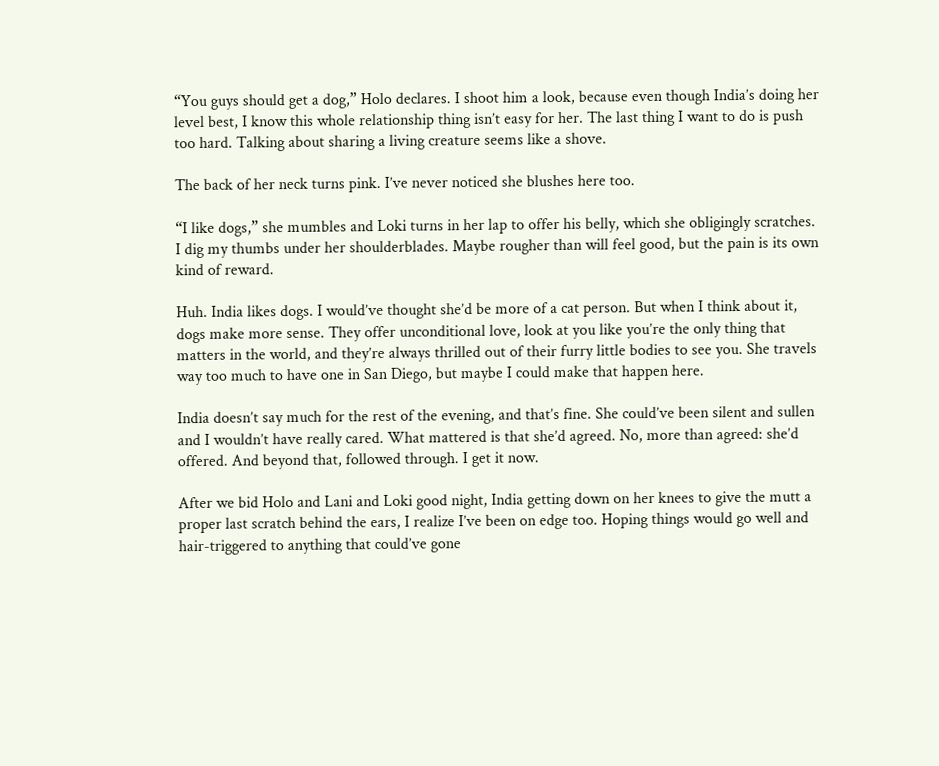“You guys should get a dog,” Holo declares. I shoot him a look, because even though India’s doing her level best, I know this whole relationship thing isn’t easy for her. The last thing I want to do is push too hard. Talking about sharing a living creature seems like a shove.

The back of her neck turns pink. I’ve never noticed she blushes here too.

“I like dogs,” she mumbles and Loki turns in her lap to offer his belly, which she obligingly scratches. I dig my thumbs under her shoulderblades. Maybe rougher than will feel good, but the pain is its own kind of reward.

Huh. India likes dogs. I would’ve thought she’d be more of a cat person. But when I think about it, dogs make more sense. They offer unconditional love, look at you like you’re the only thing that matters in the world, and they’re always thrilled out of their furry little bodies to see you. She travels way too much to have one in San Diego, but maybe I could make that happen here.

India doesn’t say much for the rest of the evening, and that’s fine. She could’ve been silent and sullen and I wouldn’t have really cared. What mattered is that she’d agreed. No, more than agreed: she’d offered. And beyond that, followed through. I get it now.

After we bid Holo and Lani and Loki good night, India getting down on her knees to give the mutt a proper last scratch behind the ears, I realize I’ve been on edge too. Hoping things would go well and hair-triggered to anything that could’ve gone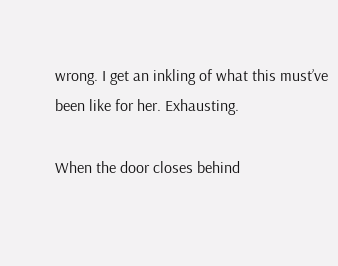wrong. I get an inkling of what this must’ve been like for her. Exhausting.

When the door closes behind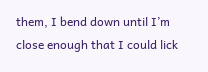them, I bend down until I’m close enough that I could lick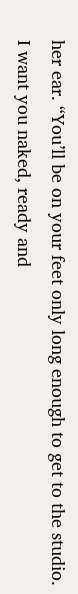her ear. “You’ll be on your feet only long enough to get to the studio. I want you naked, ready and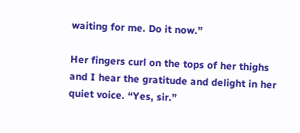waiting for me. Do it now.”

Her fingers curl on the tops of her thighs and I hear the gratitude and delight in her quiet voice. “Yes, sir.”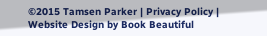©2015 Tamsen Parker | Privacy Policy | Website Design by Book Beautiful